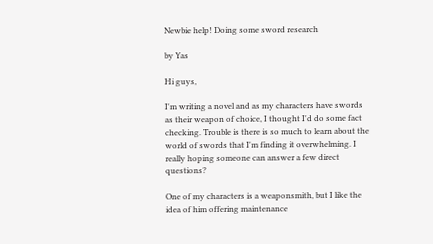Newbie help! Doing some sword research

by Yas

Hi guys,

I'm writing a novel and as my characters have swords as their weapon of choice, I thought I'd do some fact checking. Trouble is there is so much to learn about the world of swords that I'm finding it overwhelming. I really hoping someone can answer a few direct questions?

One of my characters is a weaponsmith, but I like the idea of him offering maintenance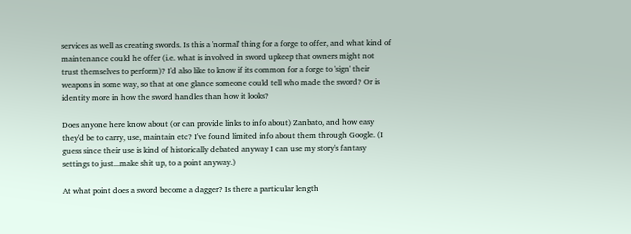services as well as creating swords. Is this a 'normal' thing for a forge to offer, and what kind of maintenance could he offer (i.e. what is involved in sword upkeep that owners might not trust themselves to perform)? I'd also like to know if its common for a forge to 'sign' their weapons in some way, so that at one glance someone could tell who made the sword? Or is identity more in how the sword handles than how it looks?

Does anyone here know about (or can provide links to info about) Zanbato, and how easy they'd be to carry, use, maintain etc? I've found limited info about them through Google. (I guess since their use is kind of historically debated anyway I can use my story's fantasy settings to just...make shit up, to a point anyway.)

At what point does a sword become a dagger? Is there a particular length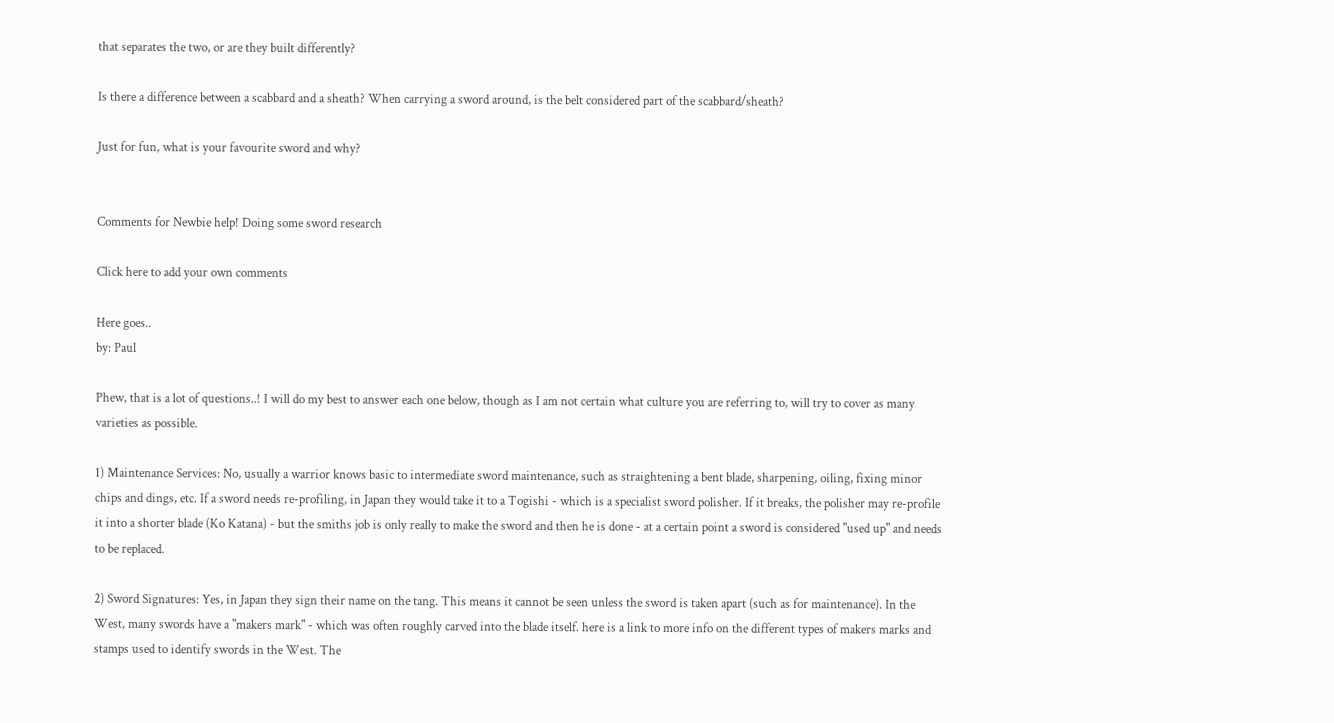that separates the two, or are they built differently?

Is there a difference between a scabbard and a sheath? When carrying a sword around, is the belt considered part of the scabbard/sheath?

Just for fun, what is your favourite sword and why?


Comments for Newbie help! Doing some sword research

Click here to add your own comments

Here goes..
by: Paul

Phew, that is a lot of questions..! I will do my best to answer each one below, though as I am not certain what culture you are referring to, will try to cover as many varieties as possible.

1) Maintenance Services: No, usually a warrior knows basic to intermediate sword maintenance, such as straightening a bent blade, sharpening, oiling, fixing minor chips and dings, etc. If a sword needs re-profiling, in Japan they would take it to a Togishi - which is a specialist sword polisher. If it breaks, the polisher may re-profile it into a shorter blade (Ko Katana) - but the smiths job is only really to make the sword and then he is done - at a certain point a sword is considered "used up" and needs to be replaced.

2) Sword Signatures: Yes, in Japan they sign their name on the tang. This means it cannot be seen unless the sword is taken apart (such as for maintenance). In the West, many swords have a "makers mark" - which was often roughly carved into the blade itself. here is a link to more info on the different types of makers marks and stamps used to identify swords in the West. The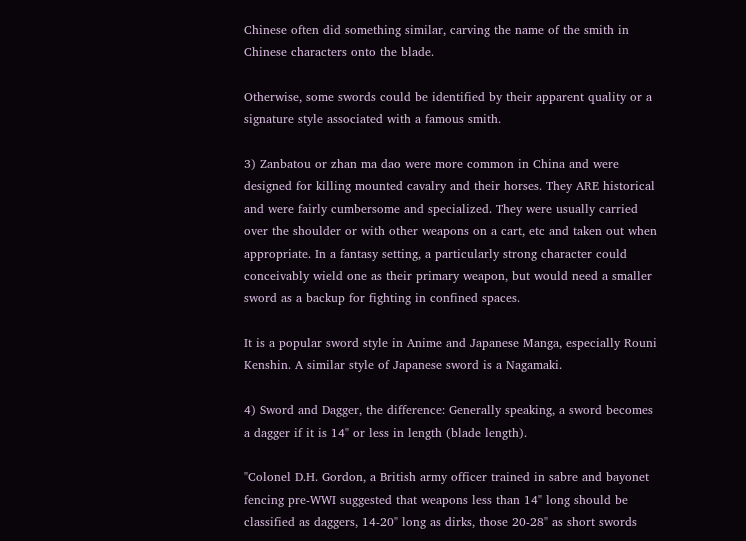Chinese often did something similar, carving the name of the smith in Chinese characters onto the blade.

Otherwise, some swords could be identified by their apparent quality or a signature style associated with a famous smith.

3) Zanbatou or zhan ma dao were more common in China and were designed for killing mounted cavalry and their horses. They ARE historical and were fairly cumbersome and specialized. They were usually carried over the shoulder or with other weapons on a cart, etc and taken out when appropriate. In a fantasy setting, a particularly strong character could conceivably wield one as their primary weapon, but would need a smaller sword as a backup for fighting in confined spaces.

It is a popular sword style in Anime and Japanese Manga, especially Rouni Kenshin. A similar style of Japanese sword is a Nagamaki.

4) Sword and Dagger, the difference: Generally speaking, a sword becomes a dagger if it is 14" or less in length (blade length).

"Colonel D.H. Gordon, a British army officer trained in sabre and bayonet fencing pre-WWI suggested that weapons less than 14" long should be classified as daggers, 14-20" long as dirks, those 20-28" as short swords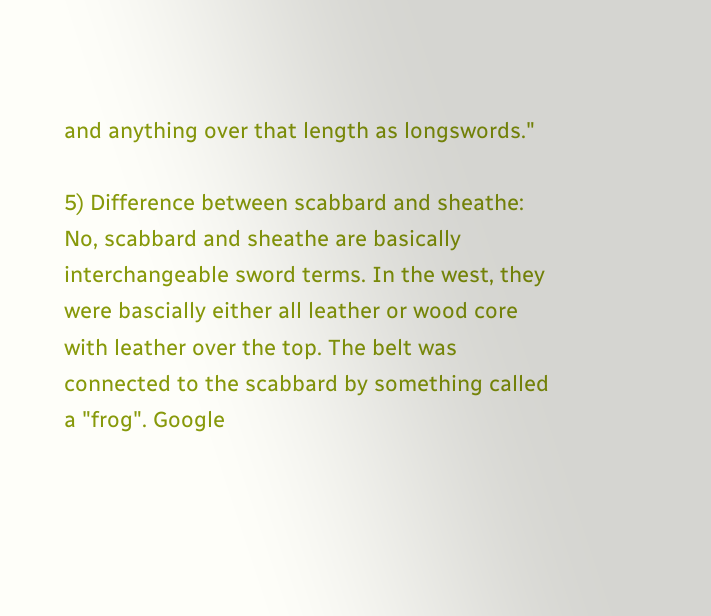and anything over that length as longswords."

5) Difference between scabbard and sheathe: No, scabbard and sheathe are basically interchangeable sword terms. In the west, they were bascially either all leather or wood core with leather over the top. The belt was connected to the scabbard by something called a "frog". Google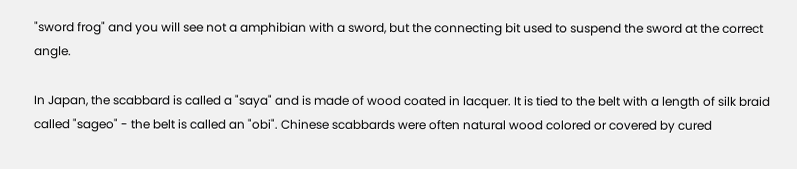"sword frog" and you will see not a amphibian with a sword, but the connecting bit used to suspend the sword at the correct angle.

In Japan, the scabbard is called a "saya" and is made of wood coated in lacquer. It is tied to the belt with a length of silk braid called "sageo" - the belt is called an "obi". Chinese scabbards were often natural wood colored or covered by cured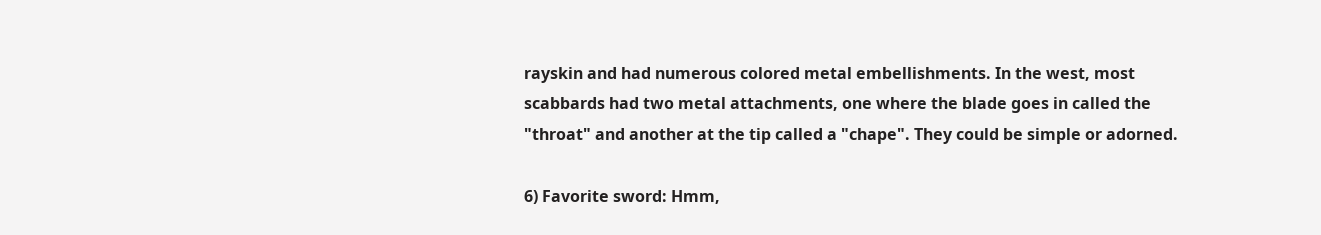rayskin and had numerous colored metal embellishments. In the west, most scabbards had two metal attachments, one where the blade goes in called the "throat" and another at the tip called a "chape". They could be simple or adorned.

6) Favorite sword: Hmm,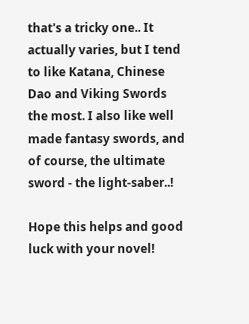that's a tricky one.. It actually varies, but I tend to like Katana, Chinese Dao and Viking Swords the most. I also like well made fantasy swords, and of course, the ultimate sword - the light-saber..!

Hope this helps and good luck with your novel!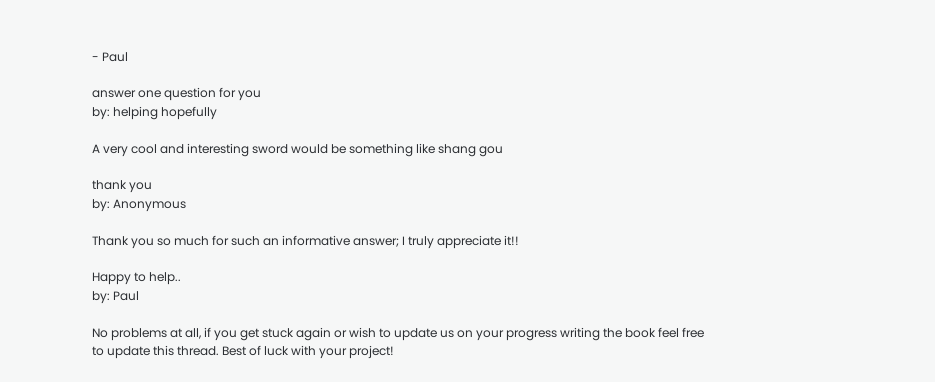- Paul

answer one question for you
by: helping hopefully

A very cool and interesting sword would be something like shang gou

thank you
by: Anonymous

Thank you so much for such an informative answer; I truly appreciate it!!

Happy to help..
by: Paul

No problems at all, if you get stuck again or wish to update us on your progress writing the book feel free to update this thread. Best of luck with your project!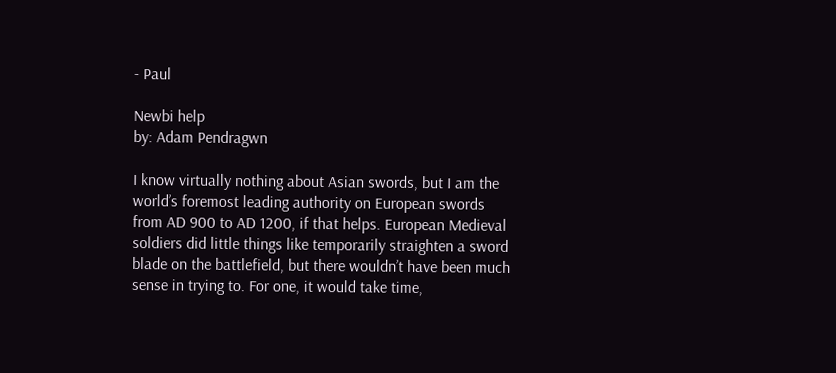- Paul

Newbi help
by: Adam Pendragwn

I know virtually nothing about Asian swords, but I am the world’s foremost leading authority on European swords from AD 900 to AD 1200, if that helps. European Medieval soldiers did little things like temporarily straighten a sword blade on the battlefield, but there wouldn’t have been much sense in trying to. For one, it would take time,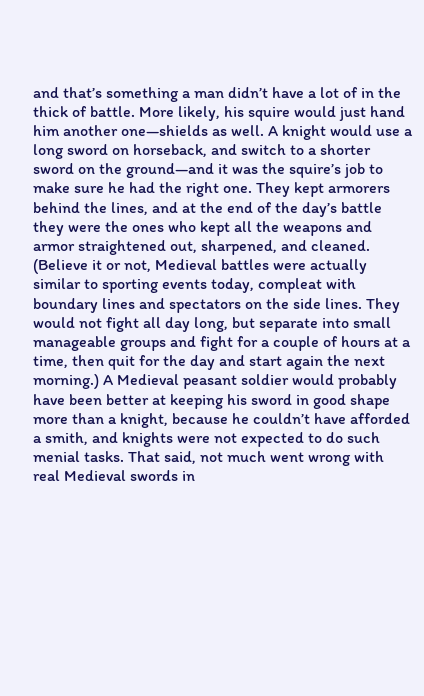and that’s something a man didn’t have a lot of in the thick of battle. More likely, his squire would just hand him another one—shields as well. A knight would use a long sword on horseback, and switch to a shorter sword on the ground—and it was the squire’s job to make sure he had the right one. They kept armorers behind the lines, and at the end of the day’s battle they were the ones who kept all the weapons and armor straightened out, sharpened, and cleaned. (Believe it or not, Medieval battles were actually similar to sporting events today, compleat with boundary lines and spectators on the side lines. They would not fight all day long, but separate into small manageable groups and fight for a couple of hours at a time, then quit for the day and start again the next morning.) A Medieval peasant soldier would probably have been better at keeping his sword in good shape more than a knight, because he couldn’t have afforded a smith, and knights were not expected to do such menial tasks. That said, not much went wrong with real Medieval swords in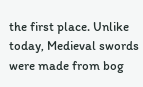the first place. Unlike today, Medieval swords were made from bog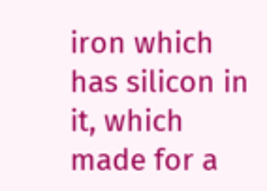iron which has silicon in it, which made for a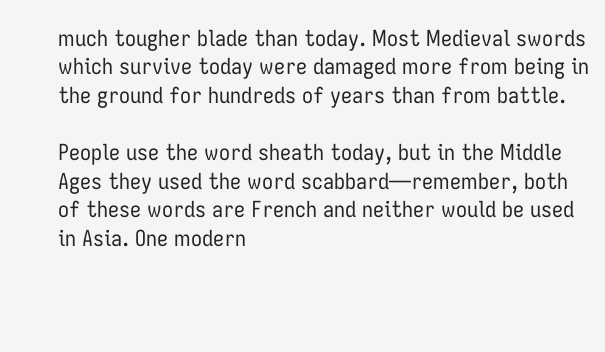much tougher blade than today. Most Medieval swords which survive today were damaged more from being in the ground for hundreds of years than from battle.

People use the word sheath today, but in the Middle Ages they used the word scabbard—remember, both of these words are French and neither would be used in Asia. One modern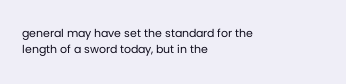general may have set the standard for the length of a sword today, but in the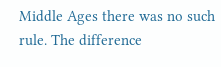Middle Ages there was no such rule. The difference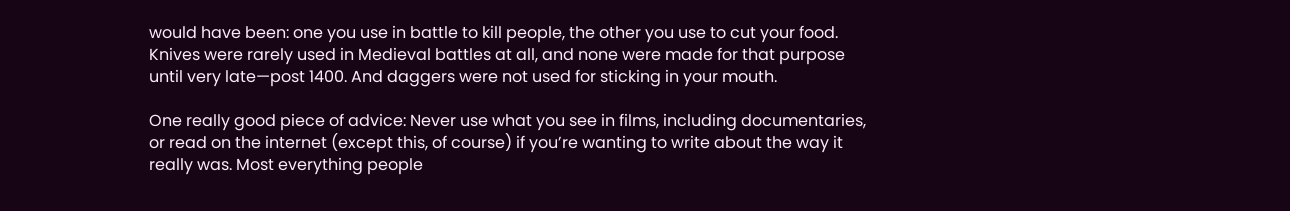would have been: one you use in battle to kill people, the other you use to cut your food. Knives were rarely used in Medieval battles at all, and none were made for that purpose until very late—post 1400. And daggers were not used for sticking in your mouth.

One really good piece of advice: Never use what you see in films, including documentaries, or read on the internet (except this, of course) if you’re wanting to write about the way it really was. Most everything people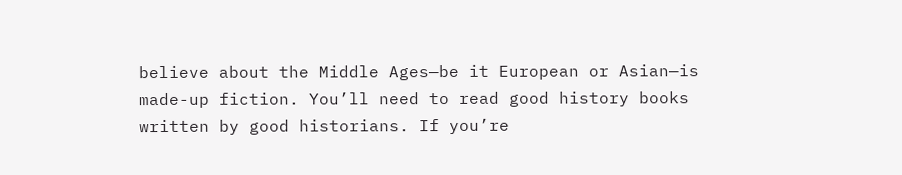believe about the Middle Ages—be it European or Asian—is made-up fiction. You’ll need to read good history books written by good historians. If you’re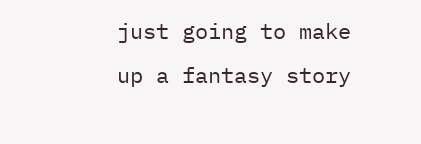just going to make up a fantasy story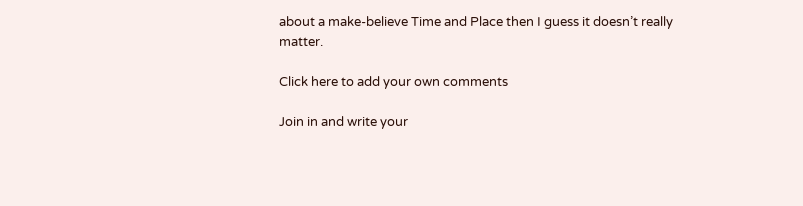about a make-believe Time and Place then I guess it doesn’t really matter.

Click here to add your own comments

Join in and write your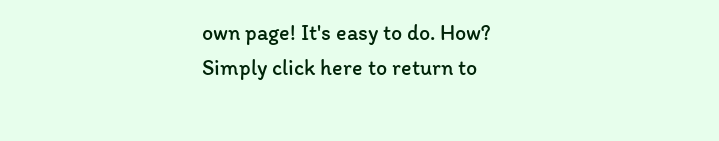own page! It's easy to do. How? Simply click here to return to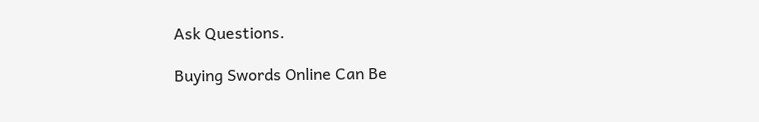Ask Questions.

Buying Swords Online Can Be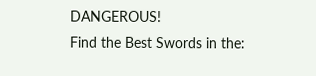DANGEROUS!
Find the Best Swords in the: